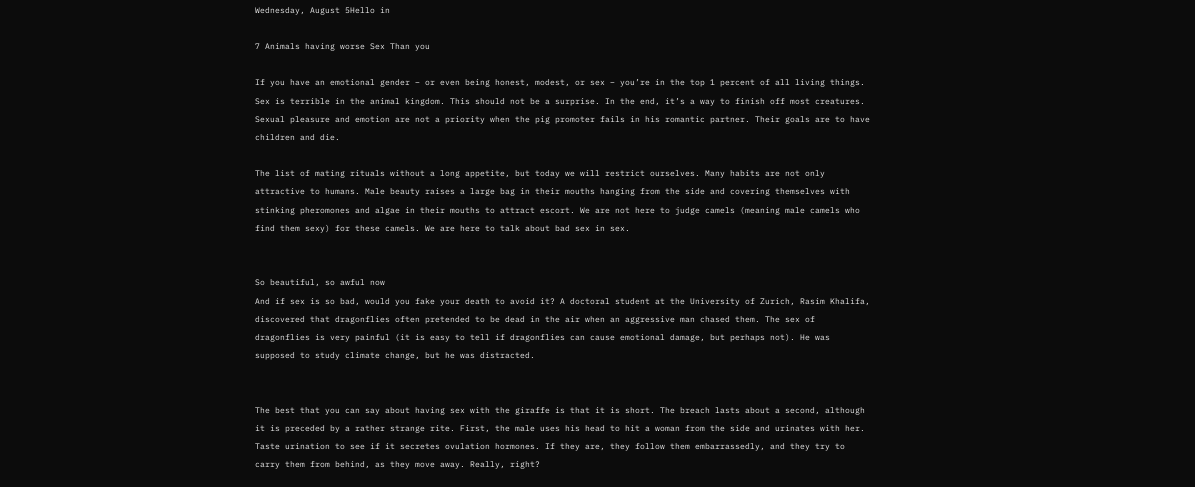Wednesday, August 5Hello in

7 Animals having worse Sex Than you

If you have an emotional gender – or even being honest, modest, or sex – you’re in the top 1 percent of all living things. Sex is terrible in the animal kingdom. This should not be a surprise. In the end, it’s a way to finish off most creatures. Sexual pleasure and emotion are not a priority when the pig promoter fails in his romantic partner. Their goals are to have children and die.

The list of mating rituals without a long appetite, but today we will restrict ourselves. Many habits are not only attractive to humans. Male beauty raises a large bag in their mouths hanging from the side and covering themselves with stinking pheromones and algae in their mouths to attract escort. We are not here to judge camels (meaning male camels who find them sexy) for these camels. We are here to talk about bad sex in sex.


So beautiful, so awful now
And if sex is so bad, would you fake your death to avoid it? A doctoral student at the University of Zurich, Rasim Khalifa, discovered that dragonflies often pretended to be dead in the air when an aggressive man chased them. The sex of dragonflies is very painful (it is easy to tell if dragonflies can cause emotional damage, but perhaps not). He was supposed to study climate change, but he was distracted.


The best that you can say about having sex with the giraffe is that it is short. The breach lasts about a second, although it is preceded by a rather strange rite. First, the male uses his head to hit a woman from the side and urinates with her. Taste urination to see if it secretes ovulation hormones. If they are, they follow them embarrassedly, and they try to carry them from behind, as they move away. Really, right?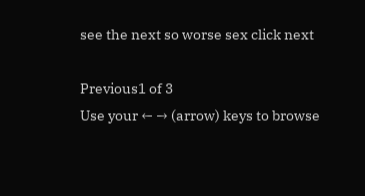see the next so worse sex click next

Previous1 of 3
Use your ← → (arrow) keys to browse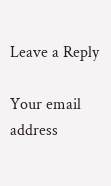Leave a Reply

Your email address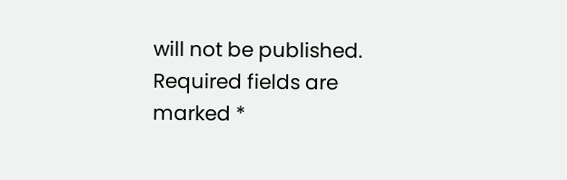will not be published. Required fields are marked *